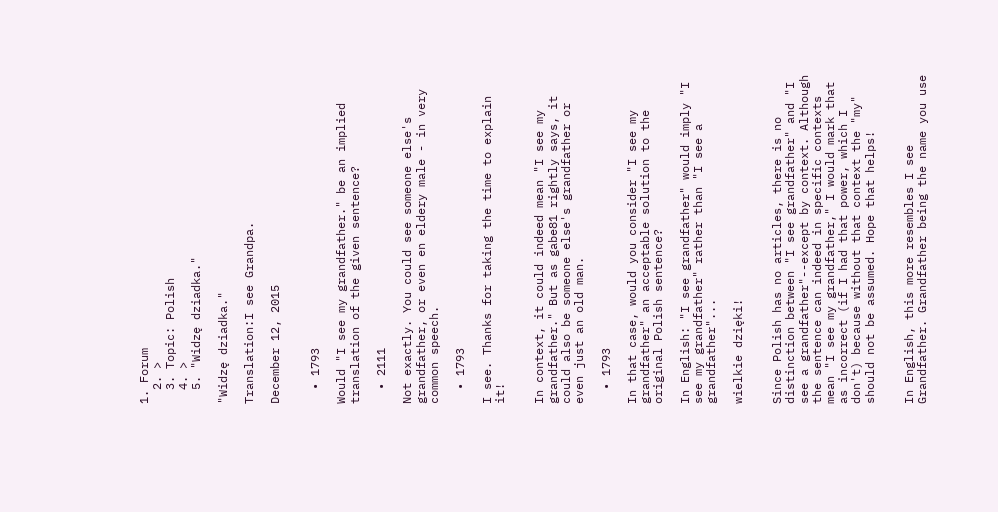1. Forum
  2. >
  3. Topic: Polish
  4. >
  5. "Widzę dziadka."

"Widzę dziadka."

Translation:I see Grandpa.

December 12, 2015


  • 1793

Would "I see my grandfather." be an implied translation of the given sentence?

  • 2111

Not exactly. You could see someone else's grandfather, or even en eldery male - in very common speech.

  • 1793

I see. Thanks for taking the time to explain it!


In context, it could indeed mean "I see my grandfather." But as gabe81 rightly says, it could also be someone else's grandfather or even just an old man.

  • 1793

In that case, would you consider "I see my grandfather" an acceptable solution to the original Polish sentence?

In English: "I see grandfather" would imply "I see my grandfather" rather than "I see a grandfather"...

wielkie dzięki!


Since Polish has no articles, there is no distinction between "I see grandfather" and "I see a grandfather"--except by context. Although the sentence can indeed in specific contexts mean "I see my grandfather," I would mark that as incorrect (if I had that power, which I don't) because without that context the "my" should not be assumed. Hope that helps!


In English, this more resembles I see Grandfather. Grandfather being the name you use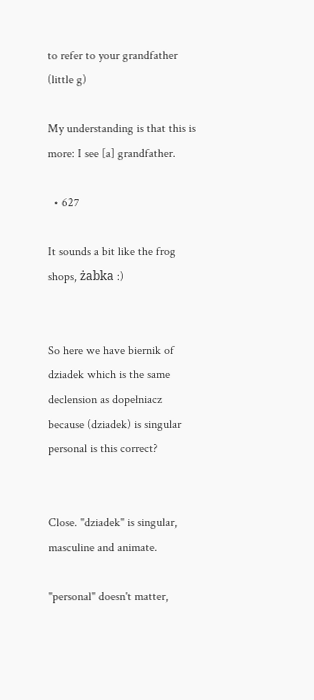to refer to your grandfather (little g)

My understanding is that this is more: I see [a] grandfather.

  • 627

It sounds a bit like the frog shops, żabka :)


So here we have biernik of dziadek which is the same declension as dopełniacz because (dziadek) is singular personal is this correct?


Close. "dziadek" is singular, masculine and animate.

"personal" doesn't matter,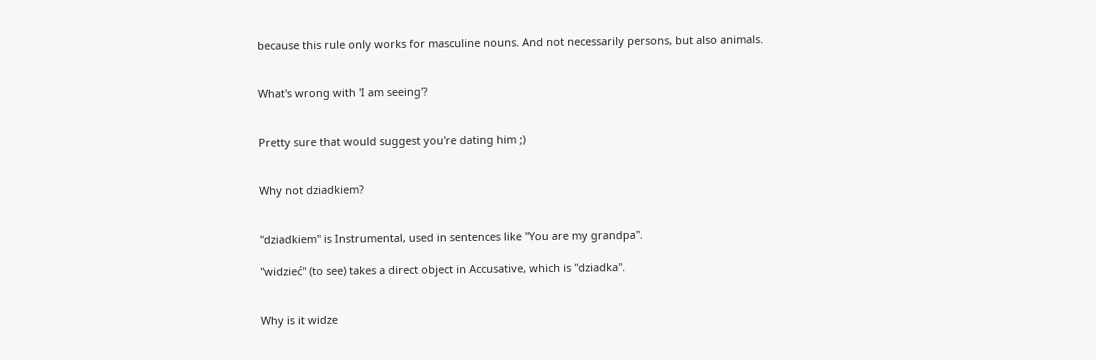because this rule only works for masculine nouns. And not necessarily persons, but also animals.


What's wrong with 'I am seeing'?


Pretty sure that would suggest you're dating him ;)


Why not dziadkiem?


"dziadkiem" is Instrumental, used in sentences like "You are my grandpa".

"widzieć" (to see) takes a direct object in Accusative, which is "dziadka".


Why is it widze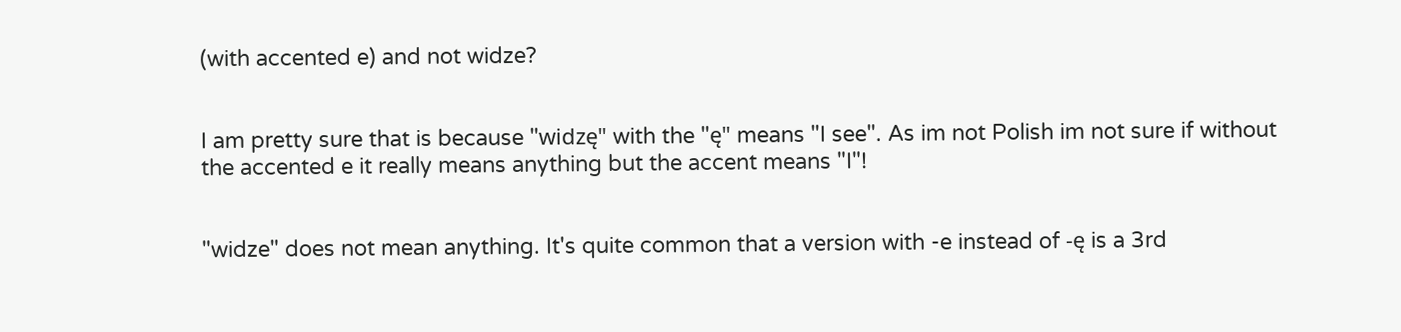(with accented e) and not widze?


I am pretty sure that is because "widzę" with the "ę" means "I see". As im not Polish im not sure if without the accented e it really means anything but the accent means "I"!


"widze" does not mean anything. It's quite common that a version with -e instead of -ę is a 3rd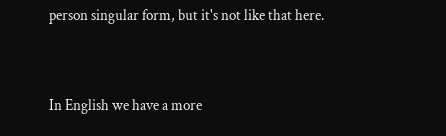person singular form, but it's not like that here.


In English we have a more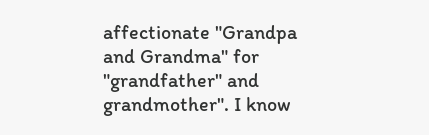affectionate "Grandpa and Grandma" for "grandfather" and grandmother". I know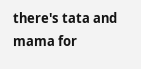there's tata and mama for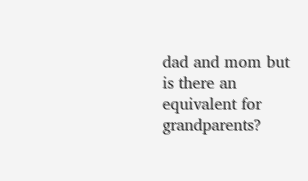dad and mom but is there an equivalent for grandparents?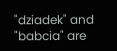"dziadek" and "babcia" are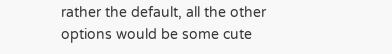rather the default, all the other options would be some cute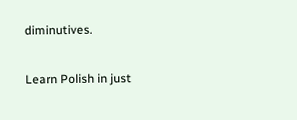diminutives.

Learn Polish in just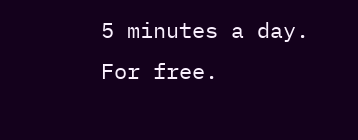5 minutes a day. For free.